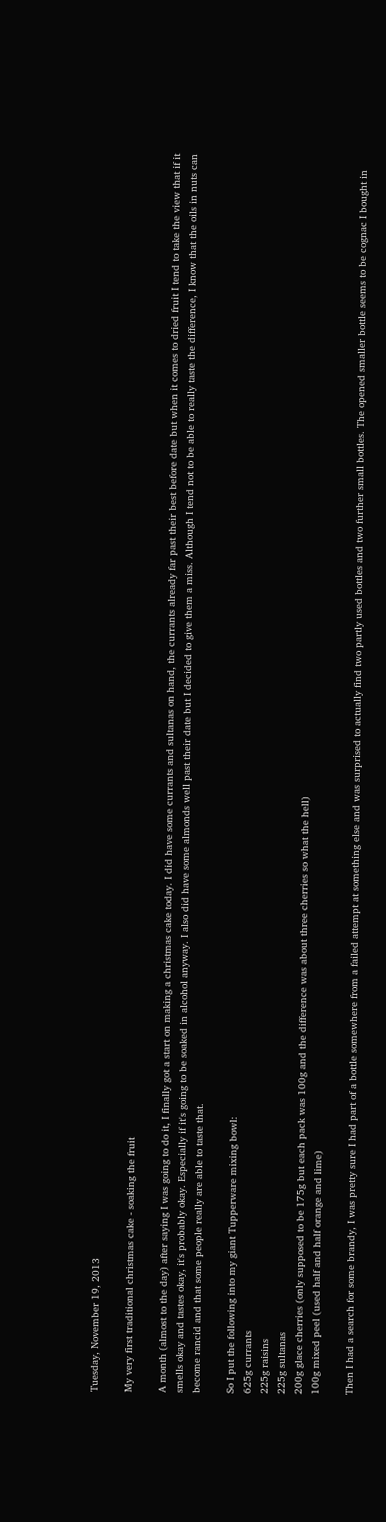Tuesday, November 19, 2013

My very first traditional christmas cake - soaking the fruit

A month (almost to the day) after saying I was going to do it, I finally got a start on making a christmas cake today. I did have some currants and sultanas on hand, the currants already far past their best before date but when it comes to dried fruit I tend to take the view that if it smells okay and tastes okay, it's probably okay. Especially if it's going to be soaked in alcohol anyway. I also did have some almonds well past their date but I decided to give them a miss. Although I tend not to be able to really taste the difference, I know that the oils in nuts can become rancid and that some people really are able to taste that.

So I put the following into my giant Tupperware mixing bowl:
625g currants
225g raisins
225g sultanas
200g glace cherries (only supposed to be 175g but each pack was 100g and the difference was about three cherries so what the hell)
100g mixed peel (used half and half orange and lime)

Then I had a search for some brandy, I was pretty sure I had part of a bottle somewhere from a failed attempt at something else and was surprised to actually find two partly used bottles and two further small bottles. The opened smaller bottle seems to be cognac I bought in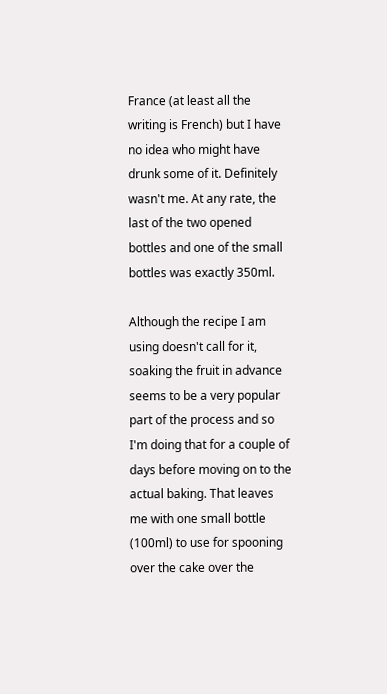France (at least all the writing is French) but I have no idea who might have drunk some of it. Definitely wasn't me. At any rate, the last of the two opened bottles and one of the small bottles was exactly 350ml.

Although the recipe I am using doesn't call for it, soaking the fruit in advance seems to be a very popular part of the process and so I'm doing that for a couple of days before moving on to the actual baking. That leaves me with one small bottle (100ml) to use for spooning over the cake over the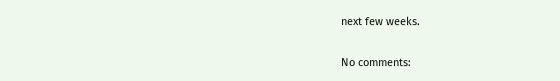next few weeks.

No comments: